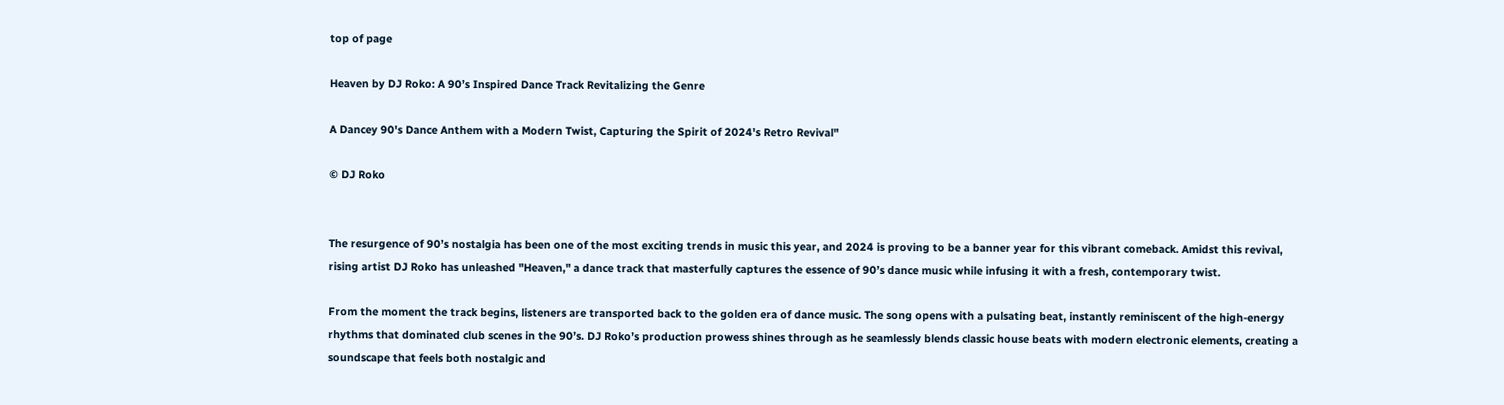top of page

Heaven by DJ Roko: A 90’s Inspired Dance Track Revitalizing the Genre

A Dancey 90's Dance Anthem with a Modern Twist, Capturing the Spirit of 2024's Retro Revival"

© DJ Roko


The resurgence of 90’s nostalgia has been one of the most exciting trends in music this year, and 2024 is proving to be a banner year for this vibrant comeback. Amidst this revival, rising artist DJ Roko has unleashed "Heaven," a dance track that masterfully captures the essence of 90’s dance music while infusing it with a fresh, contemporary twist.

From the moment the track begins, listeners are transported back to the golden era of dance music. The song opens with a pulsating beat, instantly reminiscent of the high-energy rhythms that dominated club scenes in the 90’s. DJ Roko’s production prowess shines through as he seamlessly blends classic house beats with modern electronic elements, creating a soundscape that feels both nostalgic and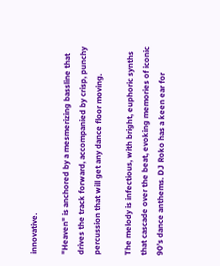innovative.

"Heaven" is anchored by a mesmerizing bassline that drives the track forward, accompanied by crisp, punchy percussion that will get any dance floor moving.

The melody is infectious, with bright, euphoric synths that cascade over the beat, evoking memories of iconic 90’s dance anthems. DJ Roko has a keen ear for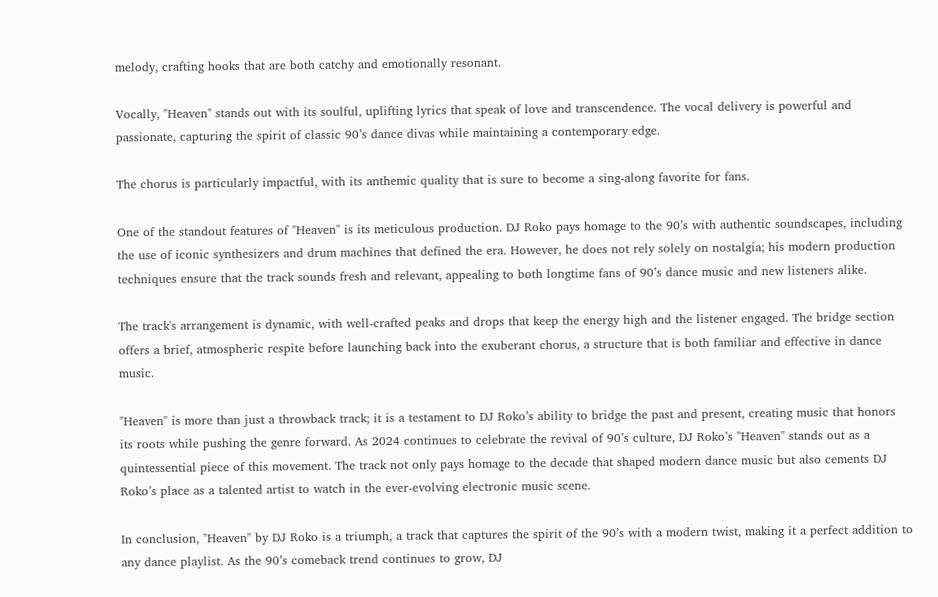melody, crafting hooks that are both catchy and emotionally resonant.

Vocally, "Heaven" stands out with its soulful, uplifting lyrics that speak of love and transcendence. The vocal delivery is powerful and passionate, capturing the spirit of classic 90’s dance divas while maintaining a contemporary edge.

The chorus is particularly impactful, with its anthemic quality that is sure to become a sing-along favorite for fans.

One of the standout features of "Heaven" is its meticulous production. DJ Roko pays homage to the 90’s with authentic soundscapes, including the use of iconic synthesizers and drum machines that defined the era. However, he does not rely solely on nostalgia; his modern production techniques ensure that the track sounds fresh and relevant, appealing to both longtime fans of 90’s dance music and new listeners alike.

The track's arrangement is dynamic, with well-crafted peaks and drops that keep the energy high and the listener engaged. The bridge section offers a brief, atmospheric respite before launching back into the exuberant chorus, a structure that is both familiar and effective in dance music.

"Heaven" is more than just a throwback track; it is a testament to DJ Roko’s ability to bridge the past and present, creating music that honors its roots while pushing the genre forward. As 2024 continues to celebrate the revival of 90’s culture, DJ Roko’s "Heaven" stands out as a quintessential piece of this movement. The track not only pays homage to the decade that shaped modern dance music but also cements DJ Roko’s place as a talented artist to watch in the ever-evolving electronic music scene.

In conclusion, "Heaven" by DJ Roko is a triumph, a track that captures the spirit of the 90’s with a modern twist, making it a perfect addition to any dance playlist. As the 90’s comeback trend continues to grow, DJ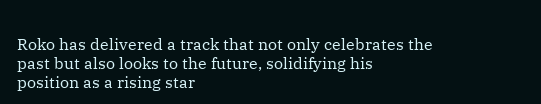Roko has delivered a track that not only celebrates the past but also looks to the future, solidifying his position as a rising star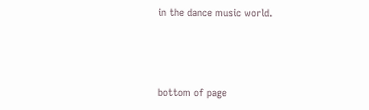in the dance music world.



bottom of page